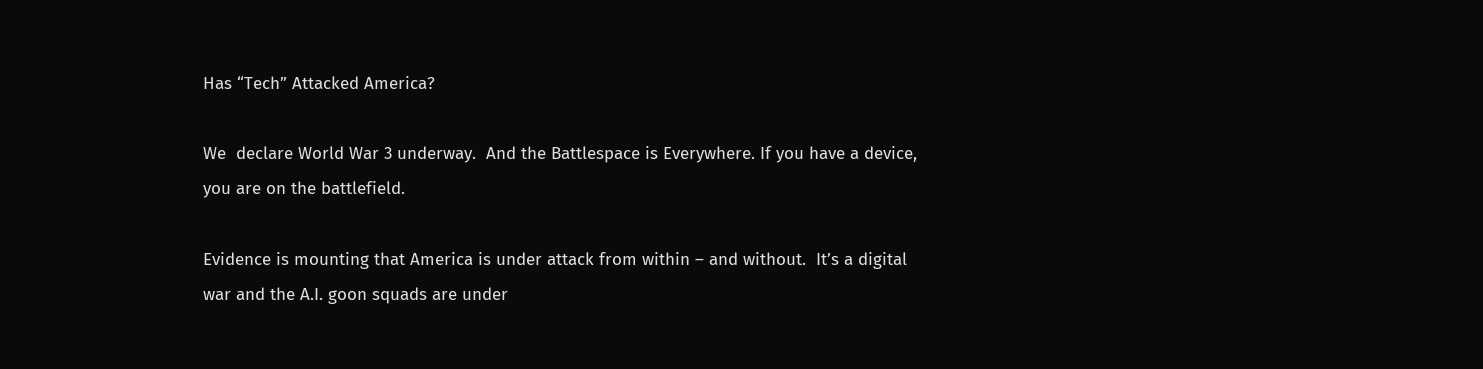Has “Tech” Attacked America?

We  declare World War 3 underway.  And the Battlespace is Everywhere. If you have a device, you are on the battlefield.

Evidence is mounting that America is under attack from within – and without.  It’s a digital war and the A.I. goon squads are under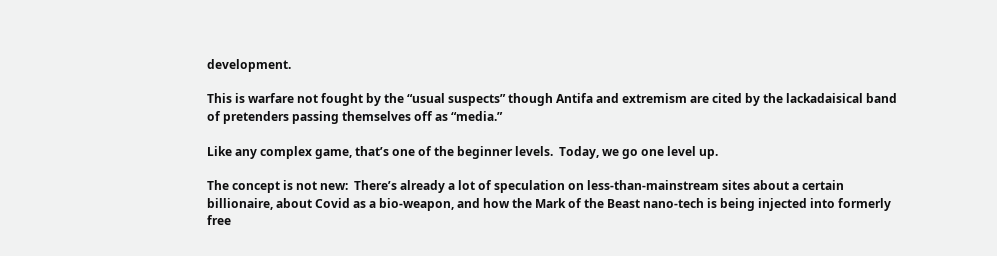development.

This is warfare not fought by the “usual suspects” though Antifa and extremism are cited by the lackadaisical band of pretenders passing themselves off as “media.”

Like any complex game, that’s one of the beginner levels.  Today, we go one level up.

The concept is not new:  There’s already a lot of speculation on less-than-mainstream sites about a certain billionaire, about Covid as a bio-weapon, and how the Mark of the Beast nano-tech is being injected into formerly free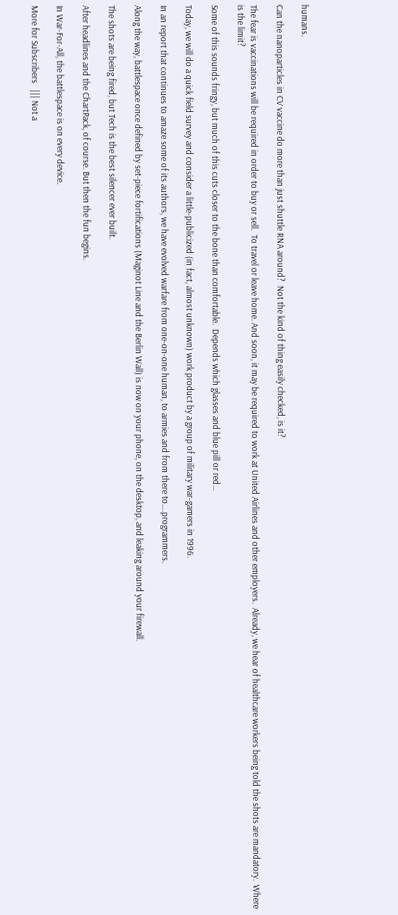humans.

Can the nanoparticles in CV vaccine do more than just shuttle RNA around?  Not the kind of thing easily checked, is it?

The fear is vaccinations will be required in order to buy or sell.  To travel or leave home. And soon, it may be required to work at United Airlines and other employers.  Already, we hear of healthcare workers being told the shots are mandatory.  Where is the limit?

Some of this sounds fringy, but much of this cuts closer to the bone than comfortable.  Depends which glasses and blue pill or red…

Today, we will do a quick field survey and consider a little-publicized (in fact, almost unknown) work product by a group of military war-gamers in 1996.

In an report that continues to amaze some of its authors, we have evolved warfare from one-on-one human, to armies and from there to….programmers.

Along the way, battlespace once defined by set-piece fortifications (Maginot Line and the Berlin Wall) is now on your phone, on the desktop, and leaking around your firewall.

The shots are being fired, but Tech is the best silencer ever built.

After headlines and the ChartPack, of course. But then the fun begins.

In War-For-All, the battlespace is on every device.

More for Subscribers   ||| Not a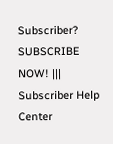Subscriber? SUBSCRIBE NOW! ||| Subscriber Help Center